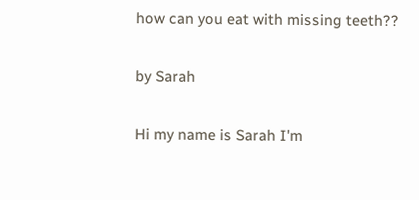how can you eat with missing teeth??

by Sarah

Hi my name is Sarah I'm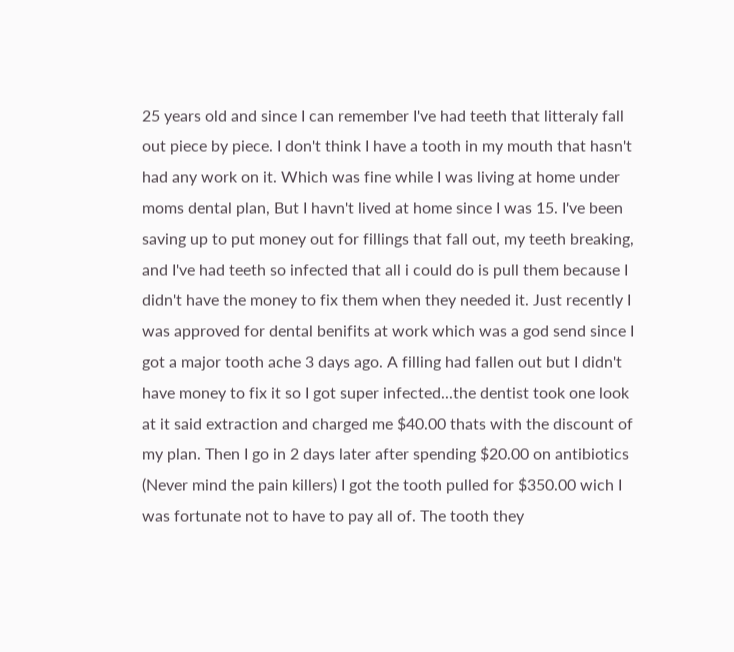25 years old and since I can remember I've had teeth that litteraly fall out piece by piece. I don't think I have a tooth in my mouth that hasn't had any work on it. Which was fine while I was living at home under moms dental plan, But I havn't lived at home since I was 15. I've been saving up to put money out for fillings that fall out, my teeth breaking, and I've had teeth so infected that all i could do is pull them because I didn't have the money to fix them when they needed it. Just recently I was approved for dental benifits at work which was a god send since I got a major tooth ache 3 days ago. A filling had fallen out but I didn't have money to fix it so I got super infected...the dentist took one look at it said extraction and charged me $40.00 thats with the discount of my plan. Then I go in 2 days later after spending $20.00 on antibiotics (Never mind the pain killers) I got the tooth pulled for $350.00 wich I was fortunate not to have to pay all of. The tooth they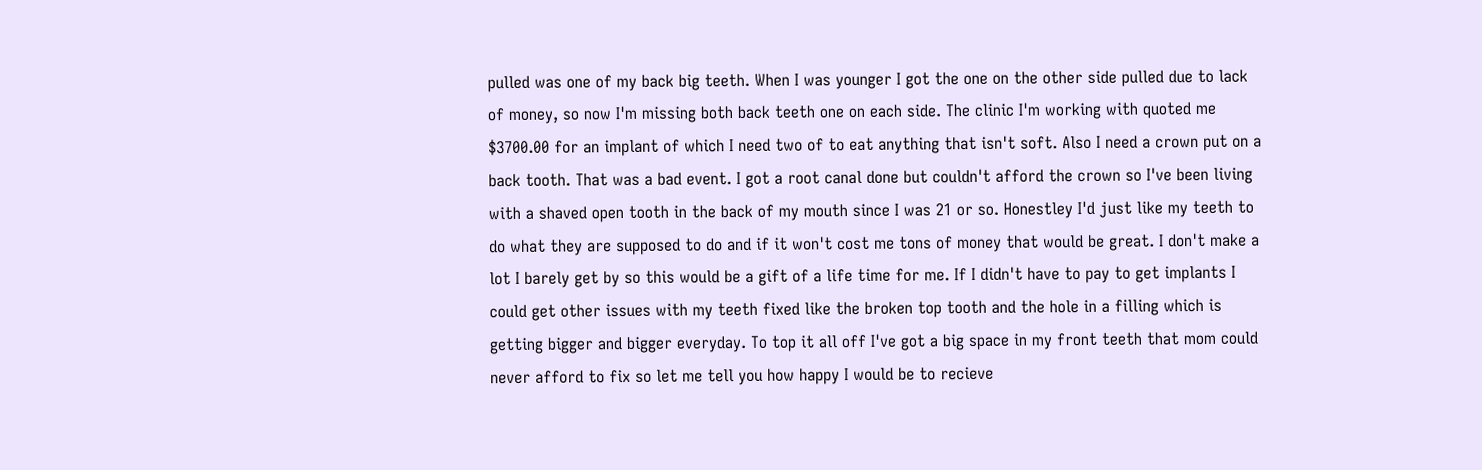pulled was one of my back big teeth. When I was younger I got the one on the other side pulled due to lack of money, so now I'm missing both back teeth one on each side. The clinic I'm working with quoted me $3700.00 for an implant of which I need two of to eat anything that isn't soft. Also I need a crown put on a back tooth. That was a bad event. I got a root canal done but couldn't afford the crown so I've been living with a shaved open tooth in the back of my mouth since I was 21 or so. Honestley I'd just like my teeth to do what they are supposed to do and if it won't cost me tons of money that would be great. I don't make a lot I barely get by so this would be a gift of a life time for me. If I didn't have to pay to get implants I could get other issues with my teeth fixed like the broken top tooth and the hole in a filling which is getting bigger and bigger everyday. To top it all off I've got a big space in my front teeth that mom could never afford to fix so let me tell you how happy I would be to recieve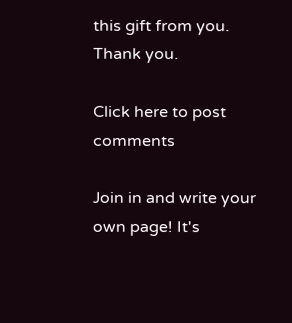this gift from you. Thank you.

Click here to post comments

Join in and write your own page! It's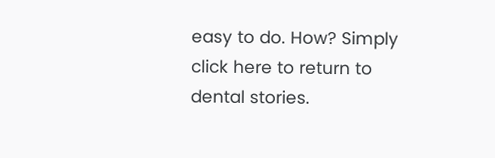easy to do. How? Simply click here to return to dental stories.